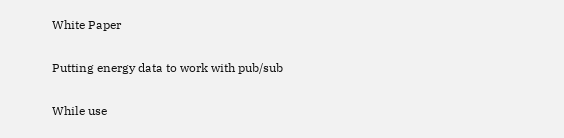White Paper

Putting energy data to work with pub/sub

While use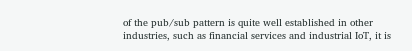of the pub/sub pattern is quite well established in other industries, such as financial services and industrial IoT, it is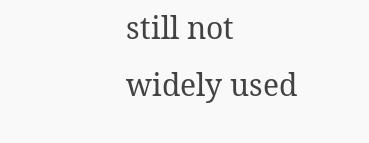still not widely used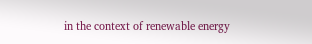in the context of renewable energy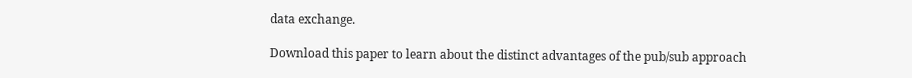data exchange.

Download this paper to learn about the distinct advantages of the pub/sub approach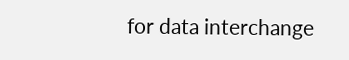for data interchange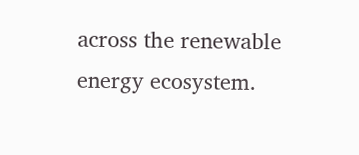across the renewable energy ecosystem.